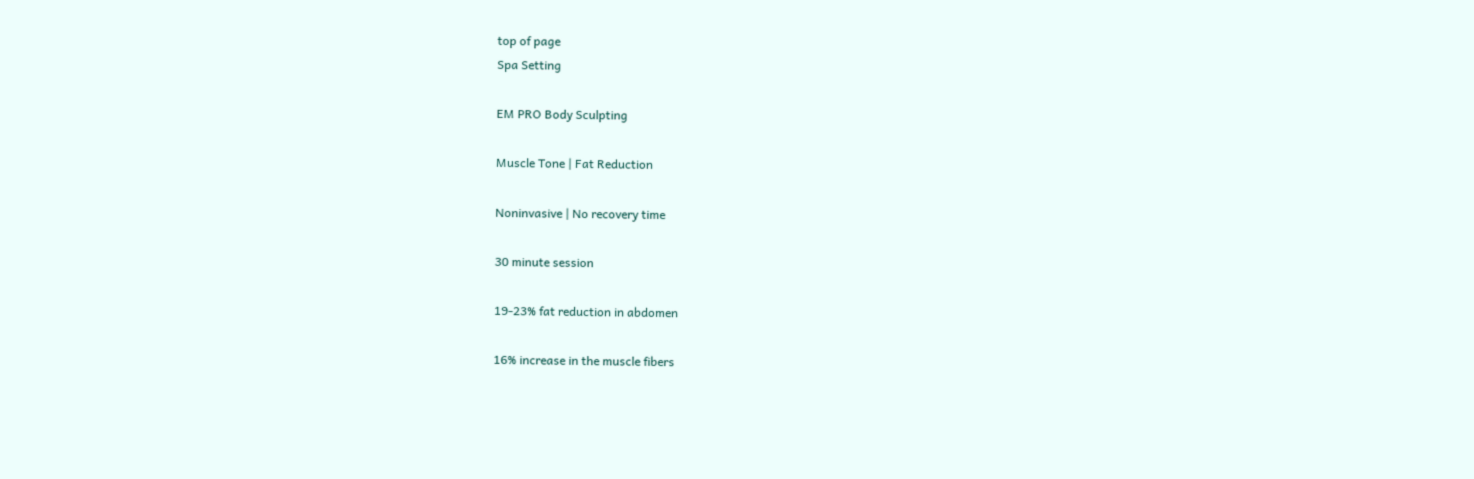top of page
Spa Setting

EM PRO Body Sculpting

Muscle Tone | Fat Reduction

Noninvasive | No recovery time

30 minute session

19-23% fat reduction in abdomen

16% increase in the muscle fibers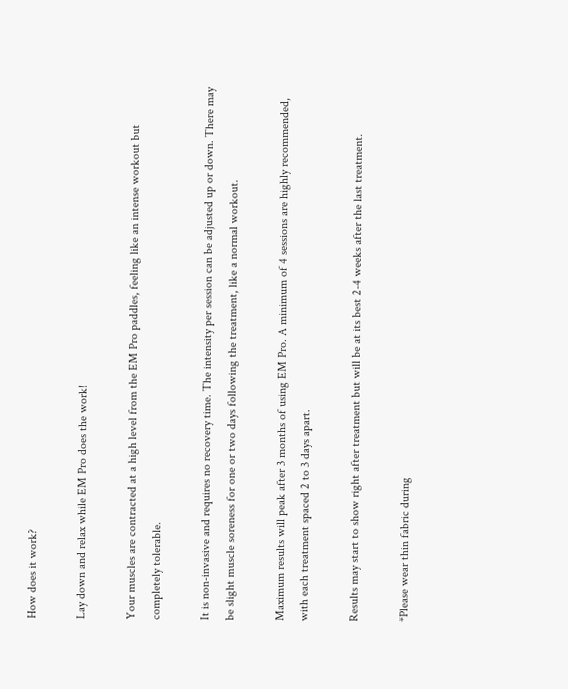How does it work?

Lay down and relax while EM Pro does the work!

Your muscles are contracted at a high level from the EM Pro paddles, feeling like an intense workout but completely tolerable.

It is non-invasive and requires no recovery time. The intensity per session can be adjusted up or down. There may be slight muscle soreness for one or two days following the treatment, like a normal workout.

Maximum results will peak after 3 months of using EM Pro. A minimum of 4 sessions are highly recommended, with each treatment spaced 2 to 3 days apart.

Results may start to show right after treatment but will be at its best 2-4 weeks after the last treatment.

*Please wear thin fabric during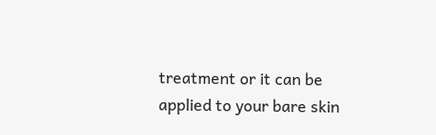treatment or it can be applied to your bare skin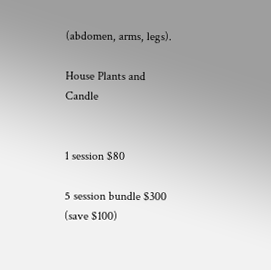(abdomen, arms, legs).

House Plants and Candle


1 session $80

5 session bundle $300 (save $100)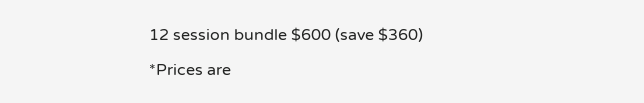12 session bundle $600 (save $360)

*Prices are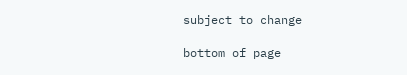subject to change

bottom of page